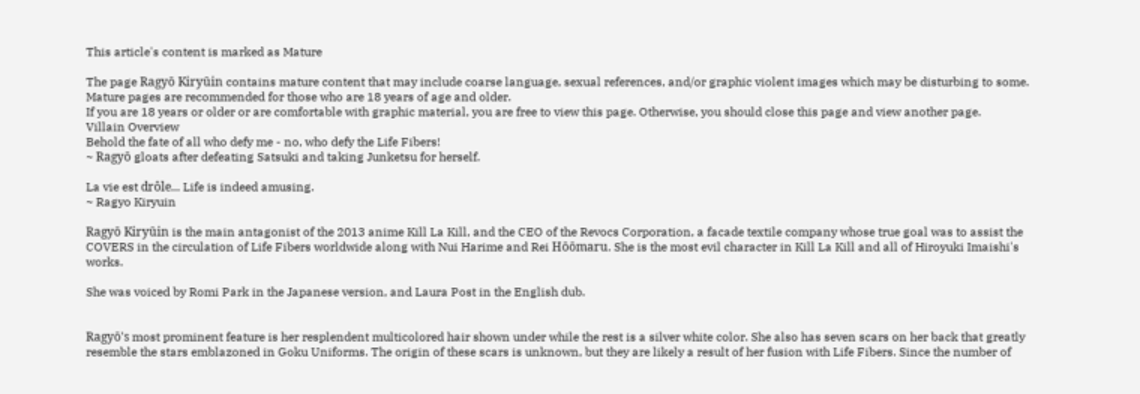This article's content is marked as Mature

The page Ragyō Kiryūin contains mature content that may include coarse language, sexual references, and/or graphic violent images which may be disturbing to some. Mature pages are recommended for those who are 18 years of age and older.
If you are 18 years or older or are comfortable with graphic material, you are free to view this page. Otherwise, you should close this page and view another page.
Villain Overview
Behold the fate of all who defy me - no, who defy the Life Fibers!
~ Ragyō gloats after defeating Satsuki and taking Junketsu for herself.

La vie est drôle... Life is indeed amusing.
~ Ragyo Kiryuin

Ragyō Kiryūin is the main antagonist of the 2013 anime Kill La Kill, and the CEO of the Revocs Corporation, a facade textile company whose true goal was to assist the COVERS in the circulation of Life Fibers worldwide along with Nui Harime and Rei Hōōmaru. She is the most evil character in Kill La Kill and all of Hiroyuki Imaishi's works.

She was voiced by Romi Park in the Japanese version, and Laura Post in the English dub.


Ragyō's most prominent feature is her resplendent multicolored hair shown under while the rest is a silver white color. She also has seven scars on her back that greatly resemble the stars emblazoned in Goku Uniforms. The origin of these scars is unknown, but they are likely a result of her fusion with Life Fibers. Since the number of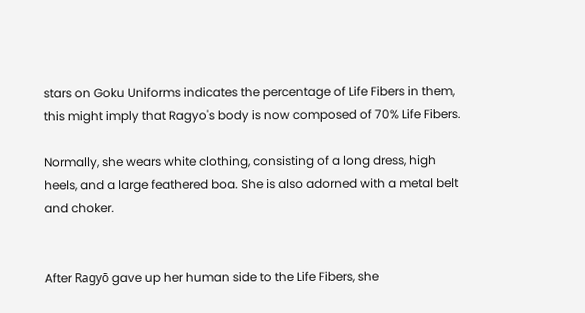stars on Goku Uniforms indicates the percentage of Life Fibers in them, this might imply that Ragyo's body is now composed of 70% Life Fibers.

Normally, she wears white clothing, consisting of a long dress, high heels, and a large feathered boa. She is also adorned with a metal belt and choker.


After Ragyō gave up her human side to the Life Fibers, she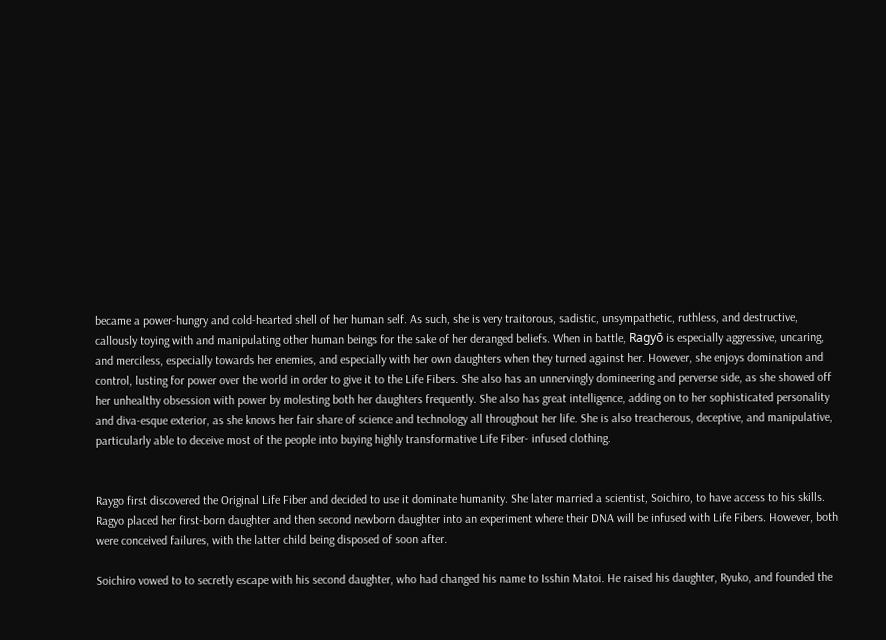became a power-hungry and cold-hearted shell of her human self. As such, she is very traitorous, sadistic, unsympathetic, ruthless, and destructive, callously toying with and manipulating other human beings for the sake of her deranged beliefs. When in battle, Ragyō is especially aggressive, uncaring, and merciless, especially towards her enemies, and especially with her own daughters when they turned against her. However, she enjoys domination and control, lusting for power over the world in order to give it to the Life Fibers. She also has an unnervingly domineering and perverse side, as she showed off her unhealthy obsession with power by molesting both her daughters frequently. She also has great intelligence, adding on to her sophisticated personality and diva-esque exterior, as she knows her fair share of science and technology all throughout her life. She is also treacherous, deceptive, and manipulative, particularly able to deceive most of the people into buying highly transformative Life Fiber- infused clothing.


Raygo first discovered the Original Life Fiber and decided to use it dominate humanity. She later married a scientist, Soichiro, to have access to his skills. Ragyo placed her first-born daughter and then second newborn daughter into an experiment where their DNA will be infused with Life Fibers. However, both were conceived failures, with the latter child being disposed of soon after.

Soichiro vowed to to secretly escape with his second daughter, who had changed his name to Isshin Matoi. He raised his daughter, Ryuko, and founded the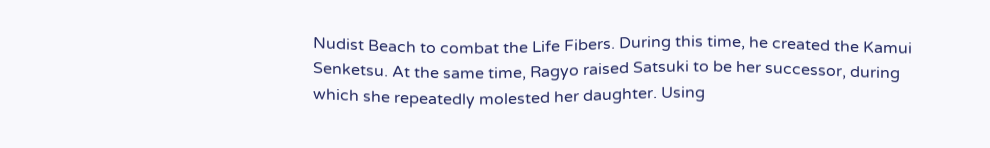Nudist Beach to combat the Life Fibers. During this time, he created the Kamui Senketsu. At the same time, Ragyo raised Satsuki to be her successor, during which she repeatedly molested her daughter. Using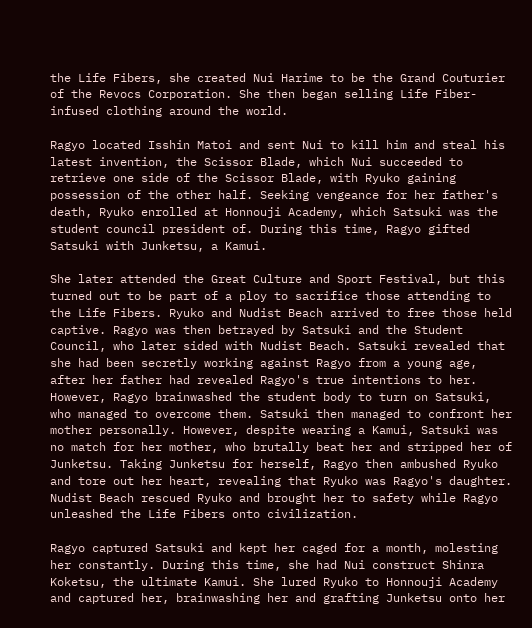the Life Fibers, she created Nui Harime to be the Grand Couturier of the Revocs Corporation. She then began selling Life Fiber-infused clothing around the world.

Ragyo located Isshin Matoi and sent Nui to kill him and steal his latest invention, the Scissor Blade, which Nui succeeded to retrieve one side of the Scissor Blade, with Ryuko gaining possession of the other half. Seeking vengeance for her father's death, Ryuko enrolled at Honnouji Academy, which Satsuki was the student council president of. During this time, Ragyo gifted Satsuki with Junketsu, a Kamui.

She later attended the Great Culture and Sport Festival, but this turned out to be part of a ploy to sacrifice those attending to the Life Fibers. Ryuko and Nudist Beach arrived to free those held captive. Ragyo was then betrayed by Satsuki and the Student Council, who later sided with Nudist Beach. Satsuki revealed that she had been secretly working against Ragyo from a young age, after her father had revealed Ragyo's true intentions to her. However, Ragyo brainwashed the student body to turn on Satsuki, who managed to overcome them. Satsuki then managed to confront her mother personally. However, despite wearing a Kamui, Satsuki was no match for her mother, who brutally beat her and stripped her of Junketsu. Taking Junketsu for herself, Ragyo then ambushed Ryuko and tore out her heart, revealing that Ryuko was Ragyo's daughter. Nudist Beach rescued Ryuko and brought her to safety while Ragyo unleashed the Life Fibers onto civilization.

Ragyo captured Satsuki and kept her caged for a month, molesting her constantly. During this time, she had Nui construct Shinra Koketsu, the ultimate Kamui. She lured Ryuko to Honnouji Academy and captured her, brainwashing her and grafting Junketsu onto her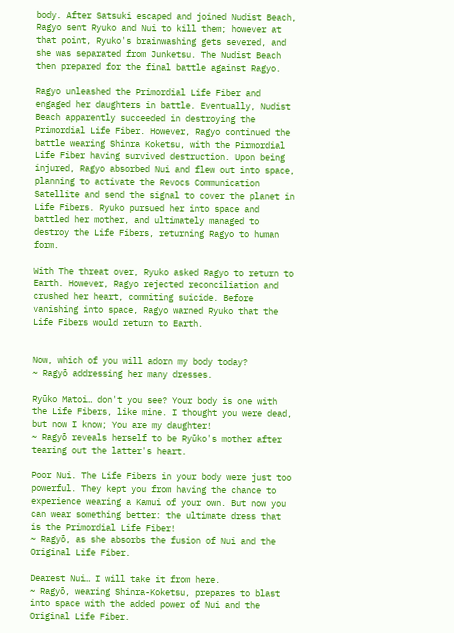body. After Satsuki escaped and joined Nudist Beach, Ragyo sent Ryuko and Nui to kill them; however at that point, Ryuko's brainwashing gets severed, and she was separated from Junketsu. The Nudist Beach then prepared for the final battle against Ragyo.

Ragyo unleashed the Primordial Life Fiber and engaged her daughters in battle. Eventually, Nudist Beach apparently succeeded in destroying the Primordial Life Fiber. However, Ragyo continued the battle wearing Shinra Koketsu, with the Pirmordial Life Fiber having survived destruction. Upon being injured, Ragyo absorbed Nui and flew out into space, planning to activate the Revocs Communication Satellite and send the signal to cover the planet in Life Fibers. Ryuko pursued her into space and battled her mother, and ultimately managed to destroy the Life Fibers, returning Ragyo to human form.

With The threat over, Ryuko asked Ragyo to return to Earth. However, Ragyo rejected reconciliation and crushed her heart, commiting suicide. Before vanishing into space, Ragyo warned Ryuko that the Life Fibers would return to Earth.


Now, which of you will adorn my body today?
~ Ragyō addressing her many dresses.

Ryūko Matoi… don't you see? Your body is one with the Life Fibers, like mine. I thought you were dead, but now I know; You are my daughter!
~ Ragyō reveals herself to be Ryūko's mother after tearing out the latter's heart.

Poor Nui. The Life Fibers in your body were just too powerful. They kept you from having the chance to experience wearing a Kamui of your own. But now you can wear something better: the ultimate dress that is the Primordial Life Fiber!
~ Ragyō, as she absorbs the fusion of Nui and the Original Life Fiber.

Dearest Nui… I will take it from here.
~ Ragyō, wearing Shinra-Koketsu, prepares to blast into space with the added power of Nui and the Original Life Fiber.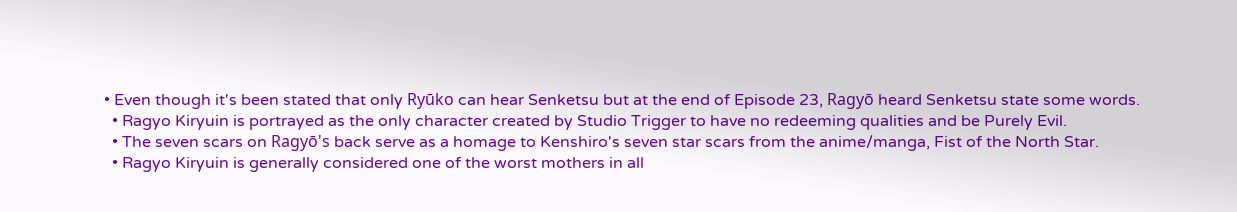• Even though it's been stated that only Ryūko can hear Senketsu but at the end of Episode 23, Ragyō heard Senketsu state some words.
  • Ragyo Kiryuin is portrayed as the only character created by Studio Trigger to have no redeeming qualities and be Purely Evil.
  • The seven scars on Ragyō's back serve as a homage to Kenshiro's seven star scars from the anime/manga, Fist of the North Star.
  • Ragyo Kiryuin is generally considered one of the worst mothers in all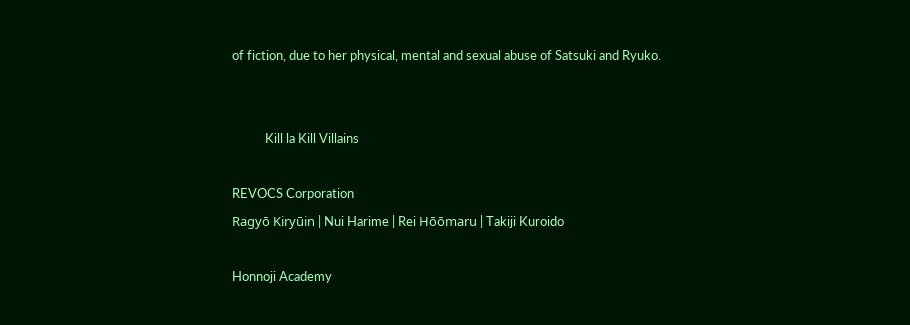of fiction, due to her physical, mental and sexual abuse of Satsuki and Ryuko.


           Kill la Kill Villains

REVOCS Corporation
Ragyō Kiryūin | Nui Harime | Rei Hōōmaru | Takiji Kuroido

Honnoji Academy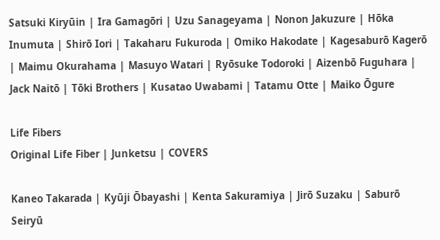Satsuki Kiryūin | Ira Gamagōri | Uzu Sanageyama | Nonon Jakuzure | Hōka Inumuta | Shirō Iori | Takaharu Fukuroda | Omiko Hakodate | Kagesaburō Kagerō | Maimu Okurahama | Masuyo Watari | Ryōsuke Todoroki | Aizenbō Fuguhara | Jack Naitō | Tōki Brothers | Kusatao Uwabami | Tatamu Otte | Maiko Ōgure

Life Fibers
Original Life Fiber | Junketsu | COVERS

Kaneo Takarada | Kyūji Ōbayashi | Kenta Sakuramiya | Jirō Suzaku | Saburō Seiryū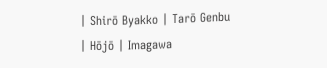| Shirō Byakko | Tarō Genbu | Hōjō | Imagawa